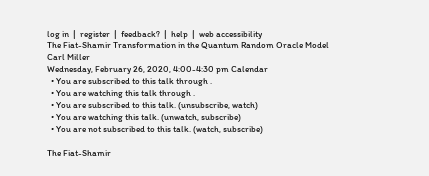log in  |  register  |  feedback?  |  help  |  web accessibility
The Fiat-Shamir Transformation in the Quantum Random Oracle Model
Carl Miller
Wednesday, February 26, 2020, 4:00-4:30 pm Calendar
  • You are subscribed to this talk through .
  • You are watching this talk through .
  • You are subscribed to this talk. (unsubscribe, watch)
  • You are watching this talk. (unwatch, subscribe)
  • You are not subscribed to this talk. (watch, subscribe)

The Fiat-Shamir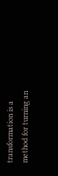transformation is a method for turning an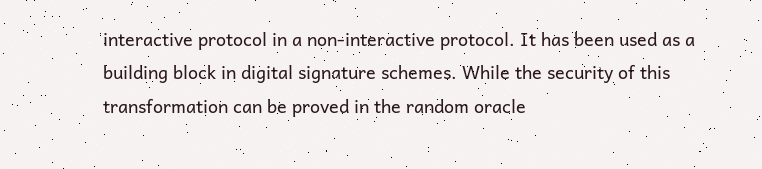interactive protocol in a non-interactive protocol. It has been used as a building block in digital signature schemes. While the security of this transformation can be proved in the random oracle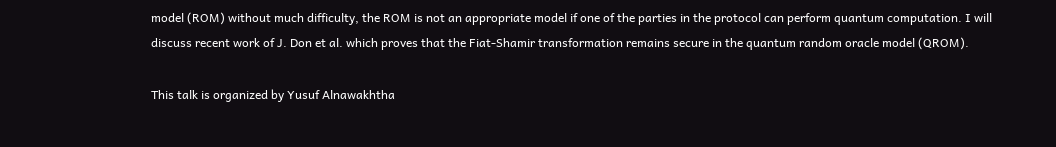model (ROM) without much difficulty, the ROM is not an appropriate model if one of the parties in the protocol can perform quantum computation. I will discuss recent work of J. Don et al. which proves that the Fiat-Shamir transformation remains secure in the quantum random oracle model (QROM).

This talk is organized by Yusuf Alnawakhtha